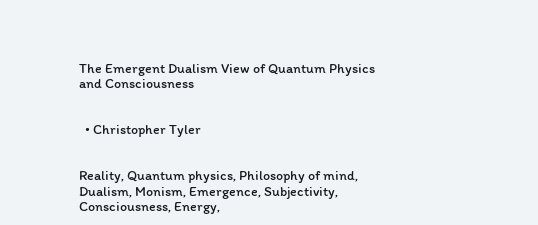The Emergent Dualism View of Quantum Physics and Consciousness


  • Christopher Tyler


Reality, Quantum physics, Philosophy of mind, Dualism, Monism, Emergence, Subjectivity, Consciousness, Energy,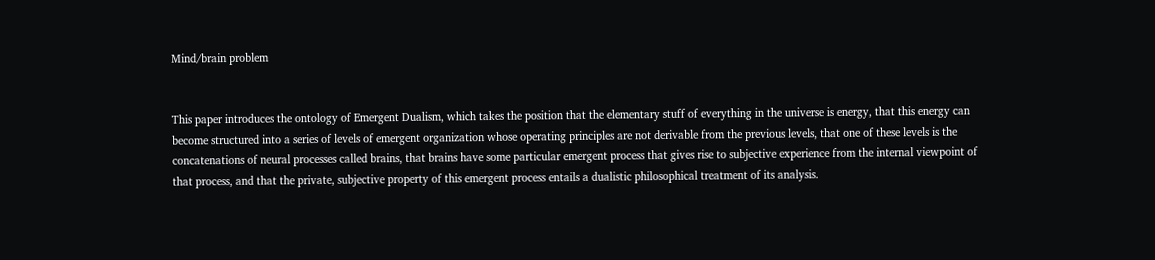Mind/brain problem


This paper introduces the ontology of Emergent Dualism, which takes the position that the elementary stuff of everything in the universe is energy, that this energy can become structured into a series of levels of emergent organization whose operating principles are not derivable from the previous levels, that one of these levels is the concatenations of neural processes called brains, that brains have some particular emergent process that gives rise to subjective experience from the internal viewpoint of that process, and that the private, subjective property of this emergent process entails a dualistic philosophical treatment of its analysis.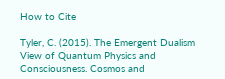How to Cite

Tyler, C. (2015). The Emergent Dualism View of Quantum Physics and Consciousness. Cosmos and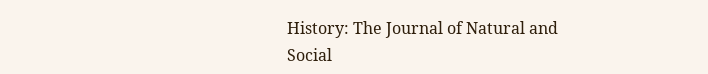History: The Journal of Natural and Social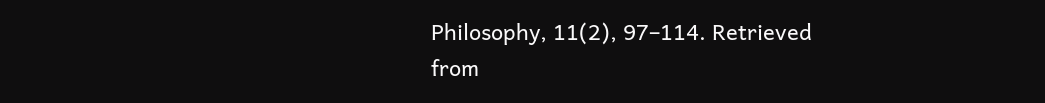Philosophy, 11(2), 97–114. Retrieved from